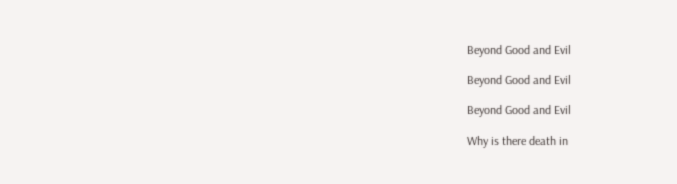Beyond Good and Evil

Beyond Good and Evil

Beyond Good and Evil

Why is there death in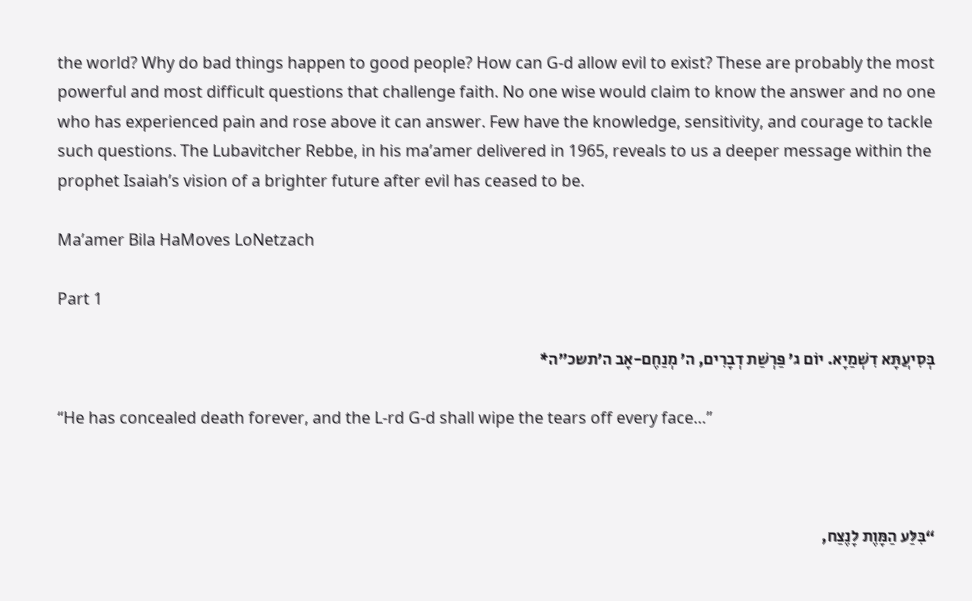the world? Why do bad things happen to good people? How can G-d allow evil to exist? These are probably the most powerful and most difficult questions that challenge faith. No one wise would claim to know the answer and no one who has experienced pain and rose above it can answer. Few have the knowledge, sensitivity, and courage to tackle such questions. The Lubavitcher Rebbe, in his ma’amer delivered in 1965, reveals to us a deeper message within the prophet Isaiah’s vision of a brighter future after evil has ceased to be.

Ma’amer Bila HaMoves LoNetzach

Part 1

בְּסִיעֲתָּא דִשְׁמַיָא. יוֹם ג’ פַּרְשַׁת דְבָרִים, ה’ מְנַחֶם-אָב ה’תשכ”ה*

“He has concealed death forever, and the L-rd G-d shall wipe the tears off every face…”



“בִּלַּע הַמָּוֶת לָנֶצַח,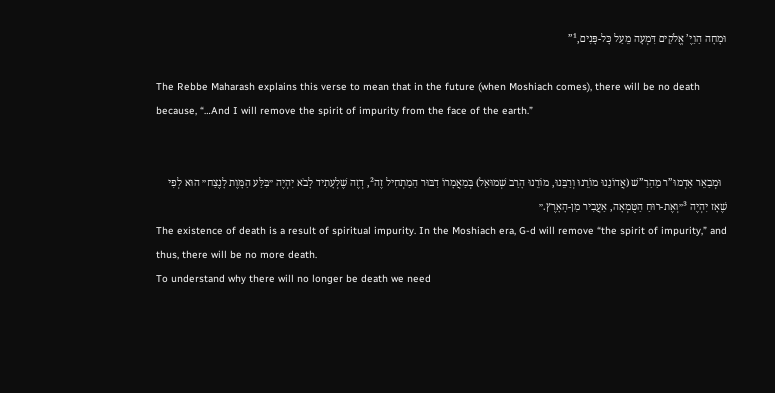וּמָחָה הַוַיֶ’ אֱלֹקִים דִּמְעָה מֵעַל כָּל-פָּנִים,¹”

The Rebbe Maharash explains this verse to mean that in the future (when Moshiach comes), there will be no death because, “…And I will remove the spirit of impurity from the face of the earth.”


  וּמְבַאֵר אַדְמוּ”ר מַהַרַ”שׁ (אֲדוֹנֵנוּ מוֹרֵנוּ וְרַבֵּנוּ, מוֹרֵנוּ הָרַב שְׁמוּאֵל) בְּמַאֲמָרוֹ דִבּוּר הַמַתְחִיל זֶה², דְזֶה שֶׁלְעָתִיד לָבֹא יִהְיֶה ״בִּלַּע הַמָּוֶת לָנֶצַח״ הוּא לְפִי שֶׁאָז יִהְיֶה ³״וְאֶת-רוּחַ הַטֻּמְאָה, אַעֲבִיר מִן-הָאָרֶץ.״
The existence of death is a result of spiritual impurity. In the Moshiach era, G-d will remove “the spirit of impurity,” and thus, there will be no more death.
To understand why there will no longer be death we need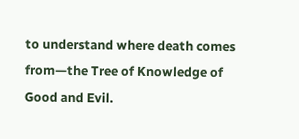to understand where death comes from—the Tree of Knowledge of Good and Evil.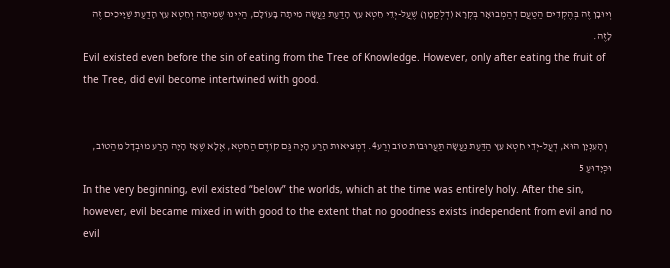וְיוּבָן זֶה בְּהֶקְדִים הַטַעֲם דְהַמְבוּאָר בְּקְרָא (דְלְקַמָן) שֶׁעֲל-יְדֵי חֵטְא עֵץ הָדַעַת נַעֲשָׂה מִיתָה בָּעוֹלָם, הַיְינוּ שֶׁמִיתָה וְחֵטְא עֵץ הָדַעַת שַׁיָיכִים זֶה לָזֶה.
Evil existed even before the sin of eating from the Tree of Knowledge. However, only after eating the fruit of the Tree, did evil become intertwined with good.


  וְהָעִנְיָן הוּא, דְעֲל-יְדֵי חֵטְא עֵץ הַדַּעַת נַעֲשָׂה תַּעֲרוּבוֹת טוֹב וְרַע4. דְמְצִיאוּת הָרַע הָיָה גַּם קוֹדֶם הַחֵטְא, אֶלָא שֶׁאָז הָיָה הָרַע מוּבְדָל מֵהַטוֹב, וּכְּיָדוּעַ 5
In the very beginning, evil existed “below” the worlds, which at the time was entirely holy. After the sin, however, evil became mixed in with good to the extent that no goodness exists independent from evil and no evil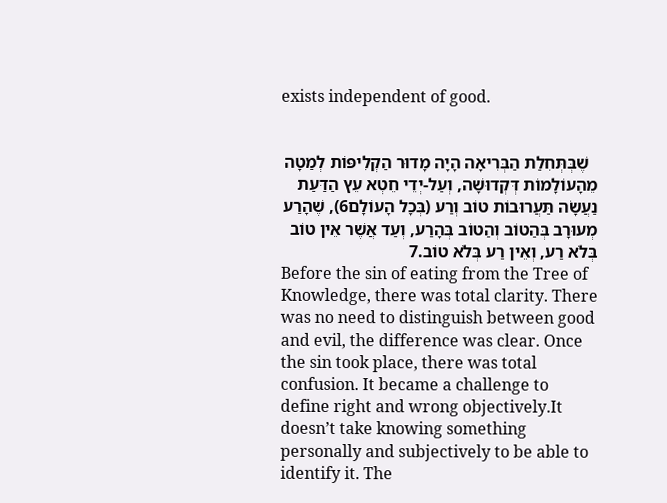exists independent of good.


  שֶׁבְּתְּחִלַת הַבְּרִיאָה הָיָה מָדוּר הַקְלִיפּוֹת לְמַטָה מֵהָעוֹלָמוֹת דְּקְדוּשָׁה, וְעַל-יְדֵי חֵטְא עֵץ הַדַּעַת נַעֲשָׂה תַּעֲרוּבוֹת טוֹב וְרַע (בְּכָל הָעוֹלָם6), שֶׁהָרַע מְעוּרָב בְּהַטוֹב וְהַטוֹב בְּהָרַע, וְעַד אֲשֶׁר אֵין טוֹב בְּלֹא רַע, וְאֵין רַע בְּלֹא טוֹב.7
Before the sin of eating from the Tree of Knowledge, there was total clarity. There was no need to distinguish between good and evil, the difference was clear. Once the sin took place, there was total confusion. It became a challenge to define right and wrong objectively.It doesn’t take knowing something personally and subjectively to be able to identify it. The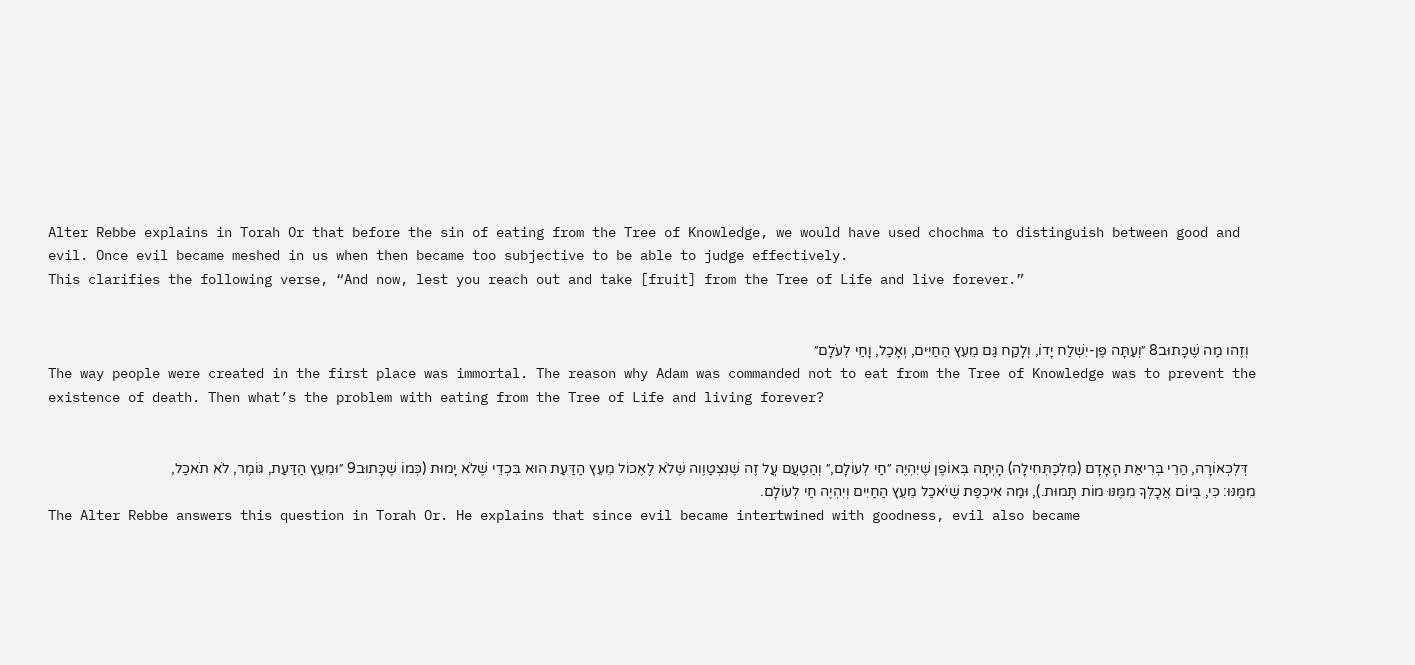Alter Rebbe explains in Torah Or that before the sin of eating from the Tree of Knowledge, we would have used chochma to distinguish between good and evil. Once evil became meshed in us when then became too subjective to be able to judge effectively.
This clarifies the following verse, “And now, lest you reach out and take [fruit] from the Tree of Life and live forever.”


  וְזֶהו מַה שֶׁכָּתוּב8 ״וְעַתָּה פֶּן-יִשְׁלַח יָדוֹ, וְלָקַח גַּם מֵעֵץ הַחַיִּים, וְאָכַל, וָחַי לְעֹלָם״
The way people were created in the first place was immortal. The reason why Adam was commanded not to eat from the Tree of Knowledge was to prevent the existence of death. Then what’s the problem with eating from the Tree of Life and living forever?


  דְּלְכְאוֹרָה, הַרֵי בְּרִיאַת הָאָדָם (מְלְכַתְּחִילָה) הָיְתָה בְּאוֹפֶן שֶׁיִהְיֶה ״חַי לְעוֹלָם,״ וְהַטַעֲם עֲל זֶה שֶׁנִצְטַוֶוה שֶׁלֹא לֶאֶכוֹל מֵעֵץ הַדַּעַת הוּא בִּכְדֵי שֶׁלֹא יָמוּת (כְּמוֹ שֶׁכָּתוּב9 ״וּמֵעֵץ הַדַּעַת, גּוֹמֶר, לֹא תֹאכַל, מִמֶּנּוּ: כִּי, בְּיוֹם אֲכָלְךָ מִמֶּנּוּ מוֹת תָּמוּת.), וּמַה אִיכְפַּת שֶׁיֹאכַל מֵעֵץ הַחַיִים וְיִהְיֶה חַי לְעוֹלָם.
The Alter Rebbe answers this question in Torah Or. He explains that since evil became intertwined with goodness, evil also became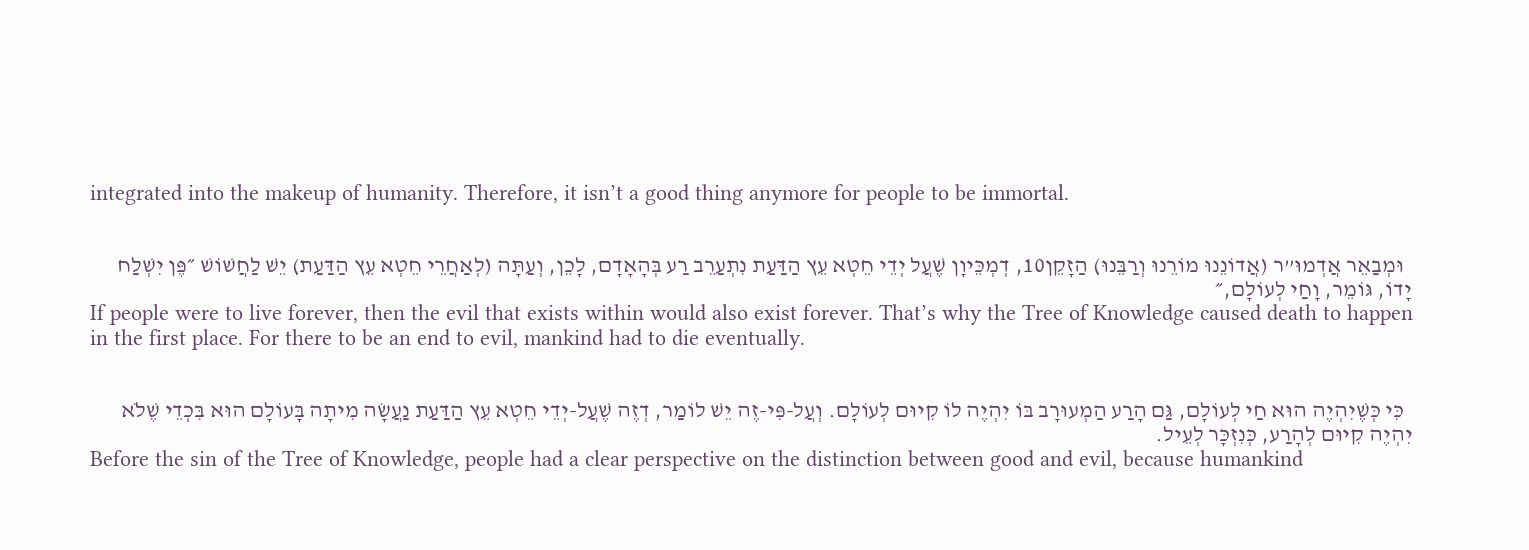integrated into the makeup of humanity. Therefore, it isn’t a good thing anymore for people to be immortal.


  וּמְבַאֵר אֲדְמוּ”ר (אֲדוֹנֵנוּ מוֹרֵנוּ וְרַבֵּנוּ) הַזָקֵן10, דְמְכֵּיוָן שֶׁעֲל יְדֵי חֵטְא עֵץ הַדַּעַת נִתְעַרֵב רַע בְּהָאָדָם, לָכֵן, וְעַתָּה (לְאַחֲרֵי חֵטְא עֵץ הַדַּעַת) יֵשׁ לַחֲשׁוֹשׁ ״פֶּן יִשְׁלַח יָדוֹ, גּוֹמֵר, וָחַי לְעוֹלָם,״
If people were to live forever, then the evil that exists within would also exist forever. That’s why the Tree of Knowledge caused death to happen in the first place. For there to be an end to evil, mankind had to die eventually.


  כִּי כְּשֶׁיִהְיֶה הוּא חַי לְעוֹלָם, גַּם הָרַע הַמְעוּרָב בּוֹ יִהְיֶה לוֹ קִיוּם לְעוֹלָם. וְעֲל-פִּי-זֶה יֵשׁ לוֹמַר, דְזֶה שֶׁעֲל-יְדֵי חֵטְא עֵץ הַדַּעַת נַעֲשָׂה מִיתָה בָּעוֹלָם הוּא בִּכְדֵי שֶׁלֹא יִהְיֶה קִיוּם לְהָרַע, כְּנִזְכָּר לְעֵיל.
Before the sin of the Tree of Knowledge, people had a clear perspective on the distinction between good and evil, because humankind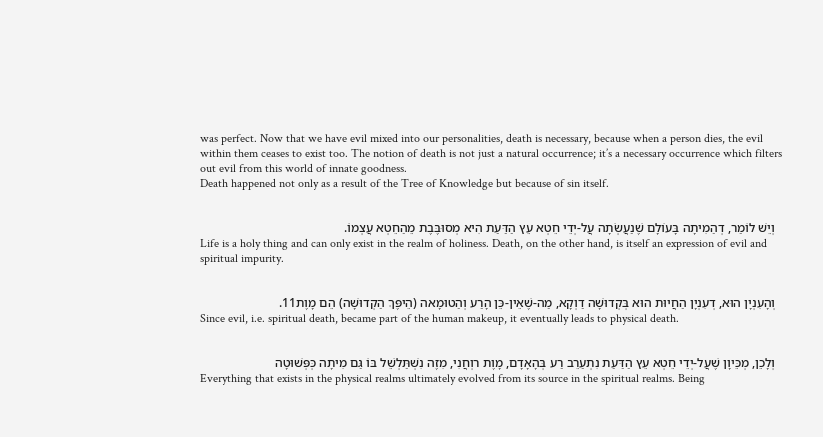was perfect. Now that we have evil mixed into our personalities, death is necessary, because when a person dies, the evil within them ceases to exist too. The notion of death is not just a natural occurrence; it’s a necessary occurrence which filters out evil from this world of innate goodness.
Death happened not only as a result of the Tree of Knowledge but because of sin itself.


  וְיֵשׁ לוֹמַר, דְהַמִיתָה בָּעוֹלָם שֶׁנַעֲשְׂתָה עֲל-יְדֵי חֵטְא עֵץ הַדַּעַת הִיא מְסוּבֶּבֶת מֵהַחֵטְא עֲצְמוֹ.
Life is a holy thing and can only exist in the realm of holiness. Death, on the other hand, is itself an expression of evil and spiritual impurity.


  וְהָעִנְיָן הוּא, דְעִנְיָן הַחֲיוּת הוּא בְּקְדוּשָׁה דַוְקָא, מַה-שֶׁאֵין-כֵּן הָרַע וְהַטוּמָאה (הֵיפֶּךְ הַקְדוּשָׁה) הֵם מָוֶת11.
Since evil, i.e. spiritual death, became part of the human makeup, it eventually leads to physical death.


  וְלָכֵן, מְכֵּיוָן שֶׁעֲל-יְדֵי חֵטְא עֵץ הַדַּעַת נִתְעַרֵב רַע בְּהָאָדָם, מָוֶת רוְחֲנִי, מִזֶה נִשְׁתַּלְשֵׁל בּוֹ גַּם מִיתָה כְּפְּשׁוּטָה
Everything that exists in the physical realms ultimately evolved from its source in the spiritual realms. Being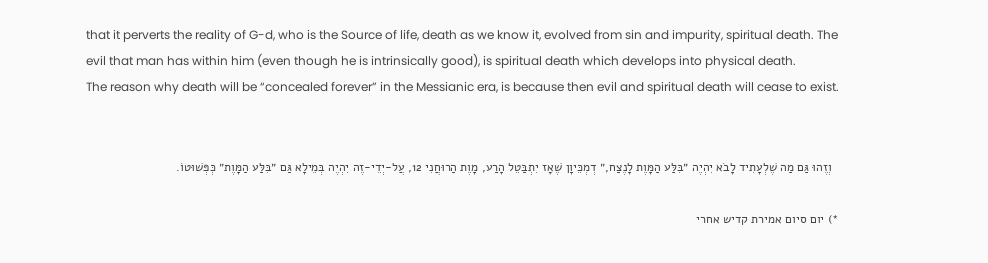that it perverts the reality of G-d, who is the Source of life, death as we know it, evolved from sin and impurity, spiritual death. The evil that man has within him (even though he is intrinsically good), is spiritual death which develops into physical death.
The reason why death will be “concealed forever” in the Messianic era, is because then evil and spiritual death will cease to exist.


  וְזֶהוּ גַּם מַה שֶׁלְעָתִיד לָבֹא יִהְיֶה ״בִּלַּע הַמָּוֶת לָנֶצַח,״ דְמְכֵּיוָן שֶׁאָז יִתְבַּטֵל הָרַע, מָוֶת הַרוּחֲנִי 12, עֲל-יְדֵי-זֶה יִהְיֶה בְּמֵילָא גַּם ״בִּלַּע הַמָּוֶת״ כְּפְּשׁוּטוֹ.

*) יום סיום אמירת קדיש אחרי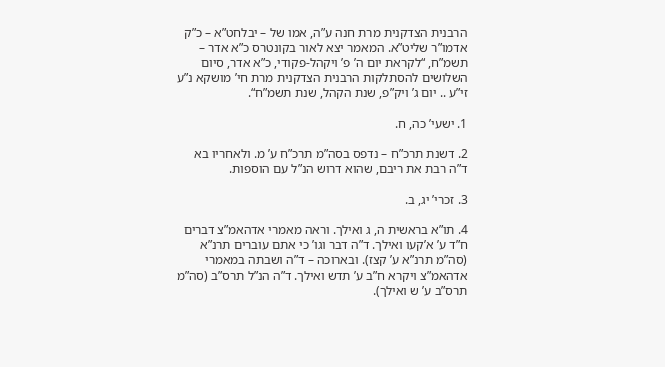הרבנית הצדקנית מרת חנה ע”ה, אמו של – יבלחט”א – כ”ק אדמו”ר שליט”א. המאמר יצא לאור בקונטרס כ”א אדר – תשמ”ח, “לקראת יום ה’ פ’ ויקהל-פקודי, כ”א אדר, סיום השלושים להסתלקות הרבנית הצדקנית מרת חי’ מושקא נ”ע זי”ע .. יום ג’ ויק”פ, שנת הקהל, שנת תשמ”ח“.

1. ישעי’ כה, ח.

2. דשנת תרכ”ח – נדפס בסה”מ תרכ”ח ע’ מ. ולאחריו בא ד”ה רבת את ריבם, שהוא דרוש הנ”ל עם הוספות.

3. זכרי’ יג, ב.

4. תו”א בראשית ה, ג ואילך. וראה מאמרי אדהאמ”צ דברים ח”ד ע’ א’קעו ואילך. ד”ה דבר וגו’ כי אתם עוברים תרנ”א (סה”מ תרנ”א ע’ קצז). ובארוכה – ד”ה ושבתה במאמרי אדהאמ”צ ויקרא ח”ב ע’ תדש ואילך. ד”ה הנ”ל תרס”ב (סה”מ תרס”ב ע’ ש ואילך).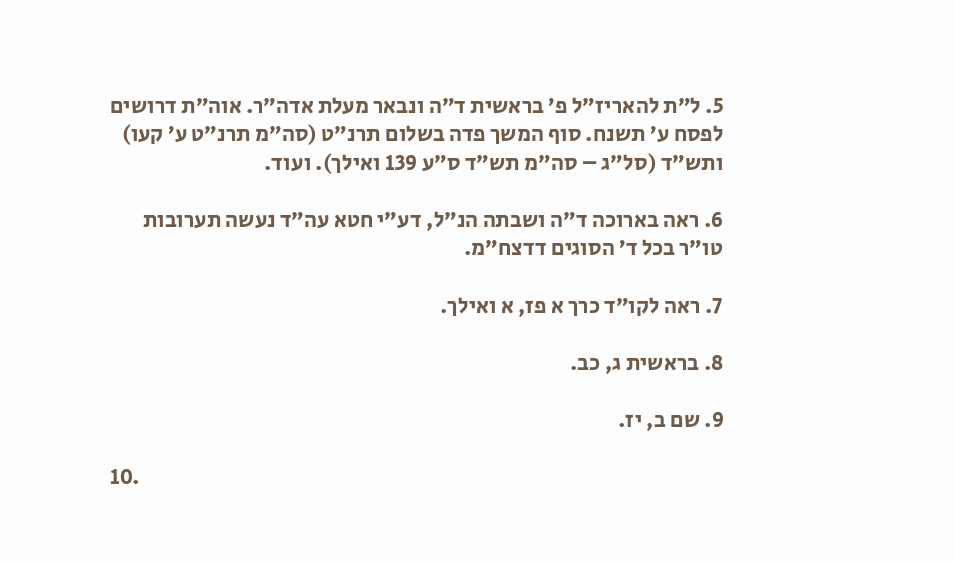5. ל”ת להאריז”ל פ’ בראשית ד”ה ונבאר מעלת אדה”ר. אוה”ת דרושים לפסח ע’ תשנח. סוף המשך פדה בשלום תרנ”ט (סה”מ תרנ”ט ע’ קעו) ותש”ד (סל”ג – סה”מ תש”ד ס”ע 139 ואילך). ועוד.

6. ראה בארוכה ד”ה ושבתה הנ”ל, דע”י חטא עה”ד נעשה תערובות טו”ר בכל ד’ הסוגים דדצח”מ.

7. ראה לקו”ד כרך א פז, א ואילך.

8. בראשית ג, כב.

9. שם ב, יז.

10.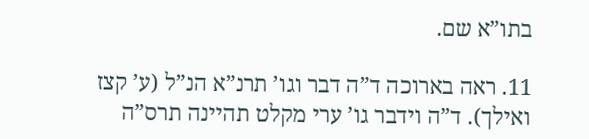בתו”א שם.

11. ראה בארוכה ד”ה דבר וגו’ תרנ”א הנ”ל (ע’ קצז ואילך). ד”ה וידבר גו’ ערי מקלט תהיינה תרס”ה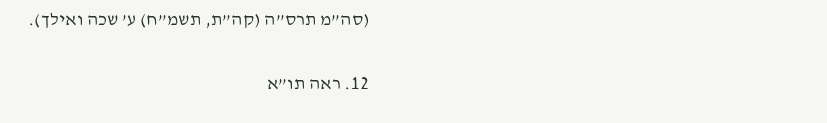(סה”מ תרס”ה (קה”ת, תשמ”ח) ע’ שכה ואילך).

12. ראה תו”א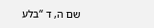שם ה, ד “בלע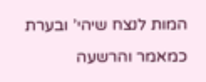המות לנצח שיהי’ ובערת כמאמר והרשעה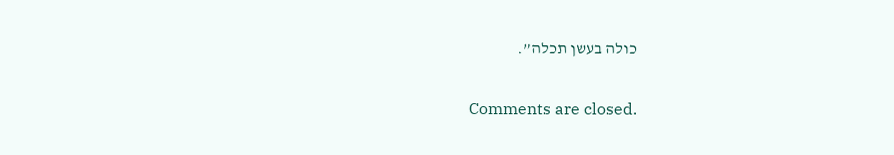כולה בעשן תכלה”.

Comments are closed.